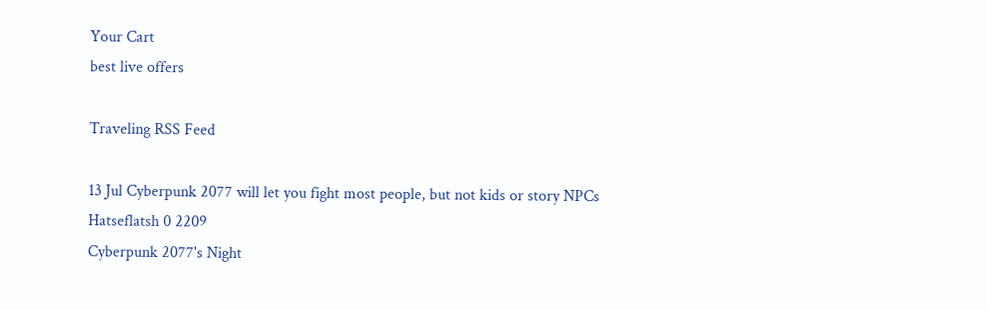Your Cart
best live offers

Traveling RSS Feed

13 Jul Cyberpunk 2077 will let you fight most people, but not kids or story NPCs
Hatseflatsh 0 2209
Cyberpunk 2077's Night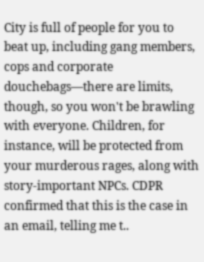City is full of people for you to beat up, including gang members, cops and corporate douchebags—there are limits, though, so you won't be brawling with everyone. Children, for instance, will be protected from your murderous rages, along with story-important NPCs. CDPR confirmed that this is the case in an email, telling me t..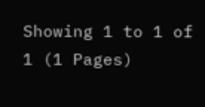Showing 1 to 1 of 1 (1 Pages)